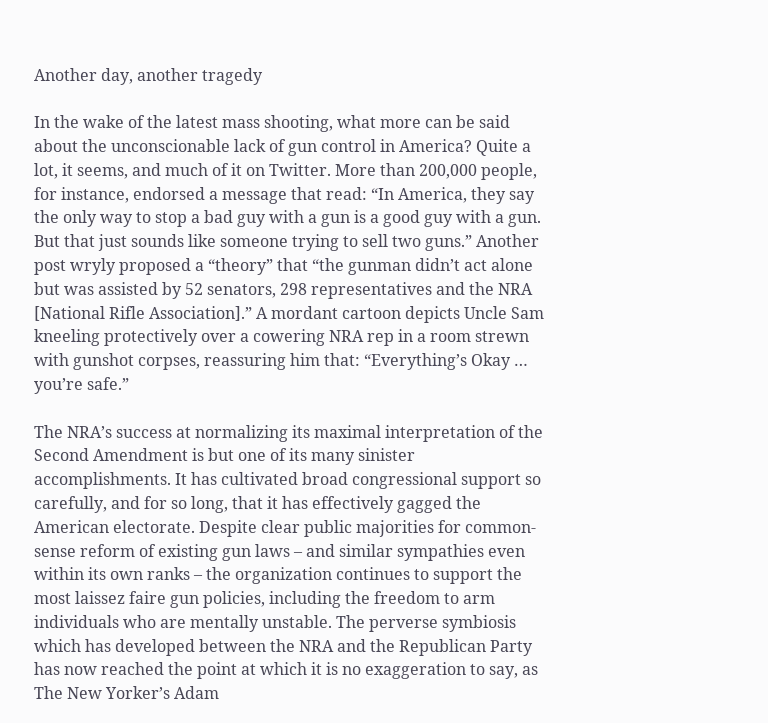Another day, another tragedy

In the wake of the latest mass shooting, what more can be said about the unconscionable lack of gun control in America? Quite a lot, it seems, and much of it on Twitter. More than 200,000 people, for instance, endorsed a message that read: “In America, they say the only way to stop a bad guy with a gun is a good guy with a gun. But that just sounds like someone trying to sell two guns.” Another post wryly proposed a “theory” that “the gunman didn’t act alone but was assisted by 52 senators, 298 representatives and the NRA [National Rifle Association].” A mordant cartoon depicts Uncle Sam kneeling protectively over a cowering NRA rep in a room strewn with gunshot corpses, reassuring him that: “Everything’s Okay … you’re safe.”

The NRA’s success at normalizing its maximal interpretation of the Second Amendment is but one of its many sinister accomplishments. It has cultivated broad congressional support so carefully, and for so long, that it has effectively gagged the American electorate. Despite clear public majorities for common-sense reform of existing gun laws – and similar sympathies even within its own ranks – the organization continues to support the most laissez faire gun policies, including the freedom to arm individuals who are mentally unstable. The perverse symbiosis which has developed between the NRA and the Republican Party has now reached the point at which it is no exaggeration to say, as The New Yorker’s Adam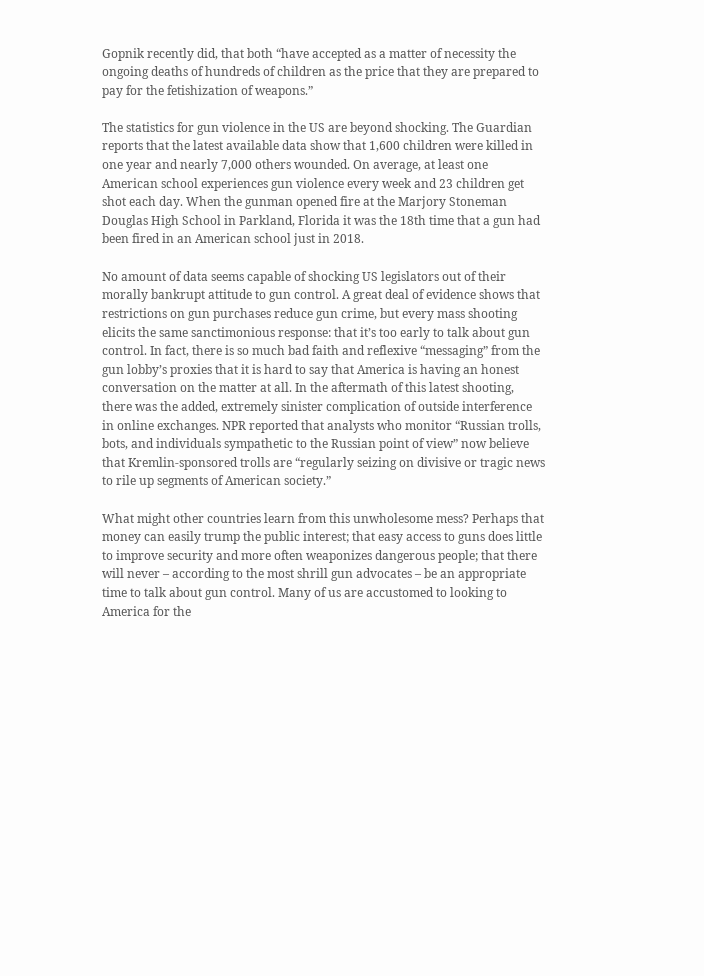Gopnik recently did, that both “have accepted as a matter of necessity the ongoing deaths of hundreds of children as the price that they are prepared to pay for the fetishization of weapons.”

The statistics for gun violence in the US are beyond shocking. The Guardian reports that the latest available data show that 1,600 children were killed in one year and nearly 7,000 others wounded. On average, at least one American school experiences gun violence every week and 23 children get shot each day. When the gunman opened fire at the Marjory Stoneman Douglas High School in Parkland, Florida it was the 18th time that a gun had been fired in an American school just in 2018.

No amount of data seems capable of shocking US legislators out of their morally bankrupt attitude to gun control. A great deal of evidence shows that restrictions on gun purchases reduce gun crime, but every mass shooting elicits the same sanctimonious response: that it’s too early to talk about gun control. In fact, there is so much bad faith and reflexive “messaging” from the gun lobby’s proxies that it is hard to say that America is having an honest conversation on the matter at all. In the aftermath of this latest shooting, there was the added, extremely sinister complication of outside interference in online exchanges. NPR reported that analysts who monitor “Russian trolls, bots, and individuals sympathetic to the Russian point of view” now believe that Kremlin-sponsored trolls are “regularly seizing on divisive or tragic news to rile up segments of American society.”

What might other countries learn from this unwholesome mess? Perhaps that money can easily trump the public interest; that easy access to guns does little to improve security and more often weaponizes dangerous people; that there will never – according to the most shrill gun advocates – be an appropriate time to talk about gun control. Many of us are accustomed to looking to America for the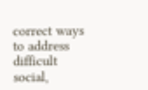correct ways to address difficult social,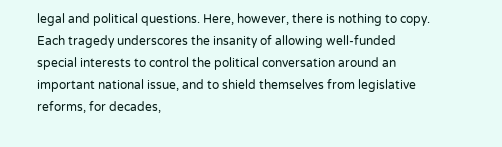legal and political questions. Here, however, there is nothing to copy. Each tragedy underscores the insanity of allowing well-funded special interests to control the political conversation around an important national issue, and to shield themselves from legislative reforms, for decades,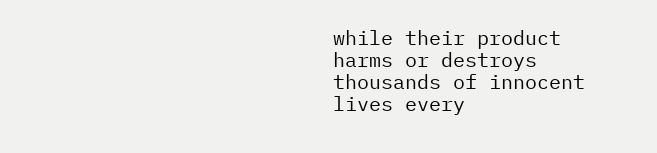while their product harms or destroys thousands of innocent lives every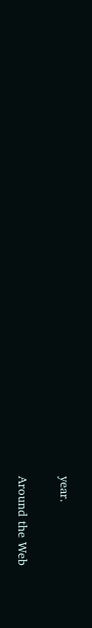year.

Around the Web